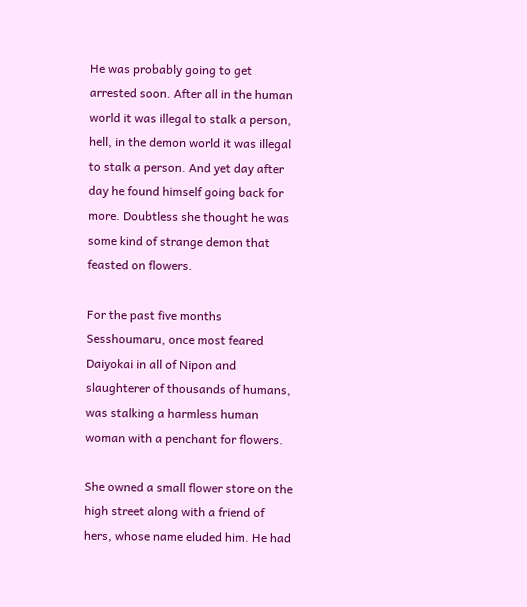He was probably going to get arrested soon. After all in the human world it was illegal to stalk a person, hell, in the demon world it was illegal to stalk a person. And yet day after day he found himself going back for more. Doubtless she thought he was some kind of strange demon that feasted on flowers.

For the past five months Sesshoumaru, once most feared Daiyokai in all of Nipon and slaughterer of thousands of humans, was stalking a harmless human woman with a penchant for flowers.

She owned a small flower store on the high street along with a friend of hers, whose name eluded him. He had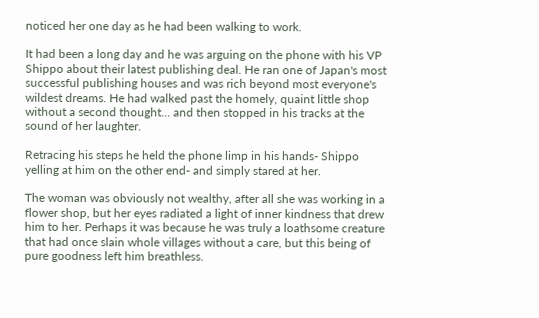noticed her one day as he had been walking to work.

It had been a long day and he was arguing on the phone with his VP Shippo about their latest publishing deal. He ran one of Japan's most successful publishing houses and was rich beyond most everyone's wildest dreams. He had walked past the homely, quaint little shop without a second thought... and then stopped in his tracks at the sound of her laughter.

Retracing his steps he held the phone limp in his hands- Shippo yelling at him on the other end- and simply stared at her.

The woman was obviously not wealthy, after all she was working in a flower shop, but her eyes radiated a light of inner kindness that drew him to her. Perhaps it was because he was truly a loathsome creature that had once slain whole villages without a care, but this being of pure goodness left him breathless.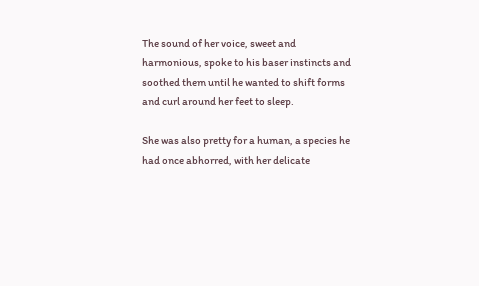The sound of her voice, sweet and harmonious, spoke to his baser instincts and soothed them until he wanted to shift forms and curl around her feet to sleep.

She was also pretty for a human, a species he had once abhorred, with her delicate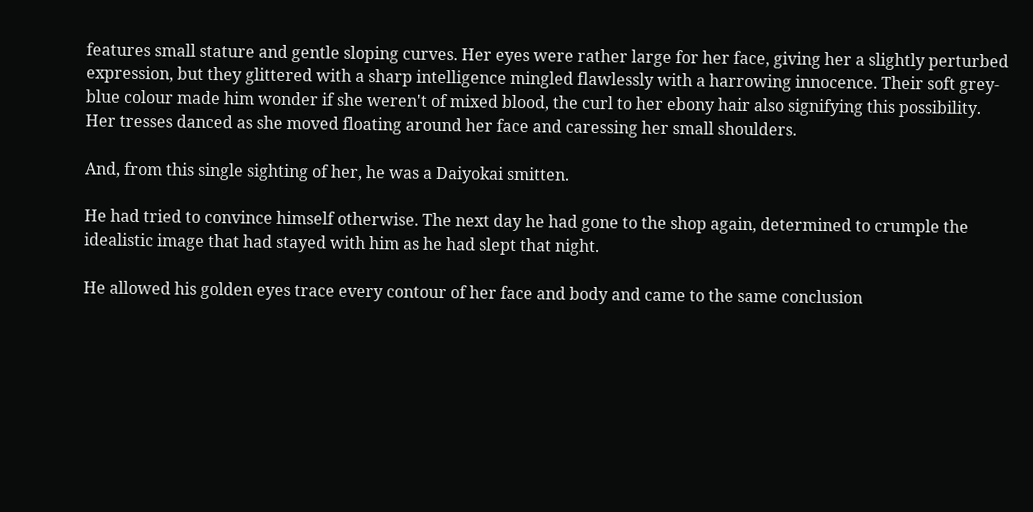features small stature and gentle sloping curves. Her eyes were rather large for her face, giving her a slightly perturbed expression, but they glittered with a sharp intelligence mingled flawlessly with a harrowing innocence. Their soft grey-blue colour made him wonder if she weren't of mixed blood, the curl to her ebony hair also signifying this possibility. Her tresses danced as she moved floating around her face and caressing her small shoulders.

And, from this single sighting of her, he was a Daiyokai smitten.

He had tried to convince himself otherwise. The next day he had gone to the shop again, determined to crumple the idealistic image that had stayed with him as he had slept that night.

He allowed his golden eyes trace every contour of her face and body and came to the same conclusion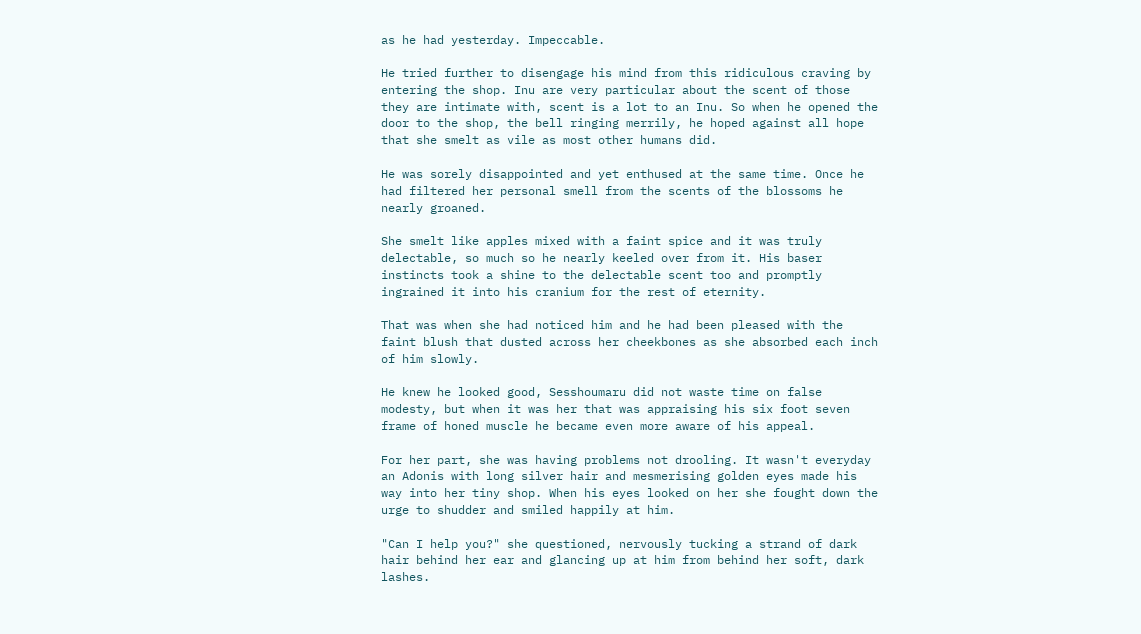as he had yesterday. Impeccable.

He tried further to disengage his mind from this ridiculous craving by entering the shop. Inu are very particular about the scent of those they are intimate with, scent is a lot to an Inu. So when he opened the door to the shop, the bell ringing merrily, he hoped against all hope that she smelt as vile as most other humans did.

He was sorely disappointed and yet enthused at the same time. Once he had filtered her personal smell from the scents of the blossoms he nearly groaned.

She smelt like apples mixed with a faint spice and it was truly delectable, so much so he nearly keeled over from it. His baser instincts took a shine to the delectable scent too and promptly ingrained it into his cranium for the rest of eternity.

That was when she had noticed him and he had been pleased with the faint blush that dusted across her cheekbones as she absorbed each inch of him slowly.

He knew he looked good, Sesshoumaru did not waste time on false modesty, but when it was her that was appraising his six foot seven frame of honed muscle he became even more aware of his appeal.

For her part, she was having problems not drooling. It wasn't everyday an Adonis with long silver hair and mesmerising golden eyes made his way into her tiny shop. When his eyes looked on her she fought down the urge to shudder and smiled happily at him.

"Can I help you?" she questioned, nervously tucking a strand of dark hair behind her ear and glancing up at him from behind her soft, dark lashes.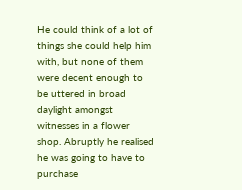He could think of a lot of things she could help him with, but none of them were decent enough to be uttered in broad daylight amongst witnesses in a flower shop. Abruptly he realised he was going to have to purchase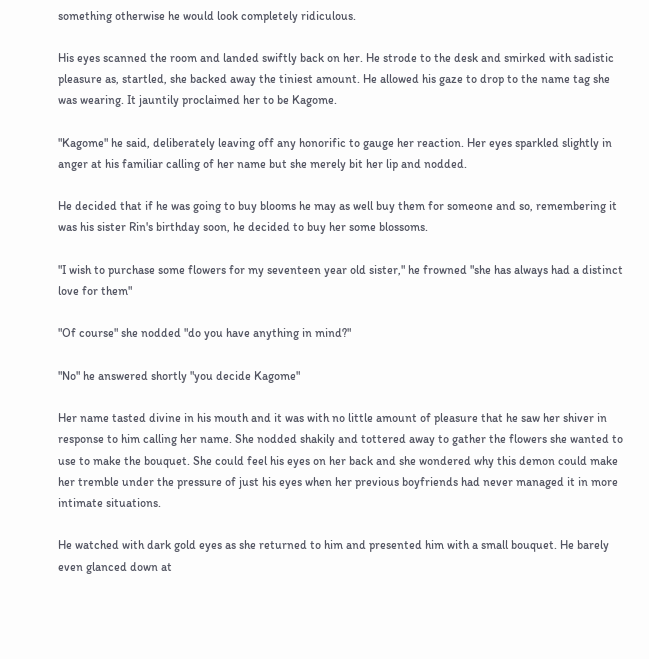something otherwise he would look completely ridiculous.

His eyes scanned the room and landed swiftly back on her. He strode to the desk and smirked with sadistic pleasure as, startled, she backed away the tiniest amount. He allowed his gaze to drop to the name tag she was wearing. It jauntily proclaimed her to be Kagome.

"Kagome" he said, deliberately leaving off any honorific to gauge her reaction. Her eyes sparkled slightly in anger at his familiar calling of her name but she merely bit her lip and nodded.

He decided that if he was going to buy blooms he may as well buy them for someone and so, remembering it was his sister Rin's birthday soon, he decided to buy her some blossoms.

"I wish to purchase some flowers for my seventeen year old sister," he frowned "she has always had a distinct love for them"

"Of course" she nodded "do you have anything in mind?"

"No" he answered shortly "you decide Kagome"

Her name tasted divine in his mouth and it was with no little amount of pleasure that he saw her shiver in response to him calling her name. She nodded shakily and tottered away to gather the flowers she wanted to use to make the bouquet. She could feel his eyes on her back and she wondered why this demon could make her tremble under the pressure of just his eyes when her previous boyfriends had never managed it in more intimate situations.

He watched with dark gold eyes as she returned to him and presented him with a small bouquet. He barely even glanced down at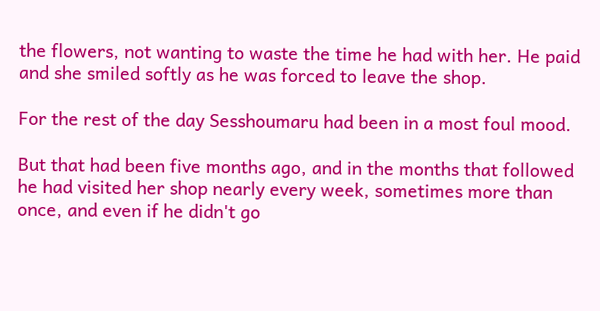the flowers, not wanting to waste the time he had with her. He paid and she smiled softly as he was forced to leave the shop.

For the rest of the day Sesshoumaru had been in a most foul mood.

But that had been five months ago, and in the months that followed he had visited her shop nearly every week, sometimes more than once, and even if he didn't go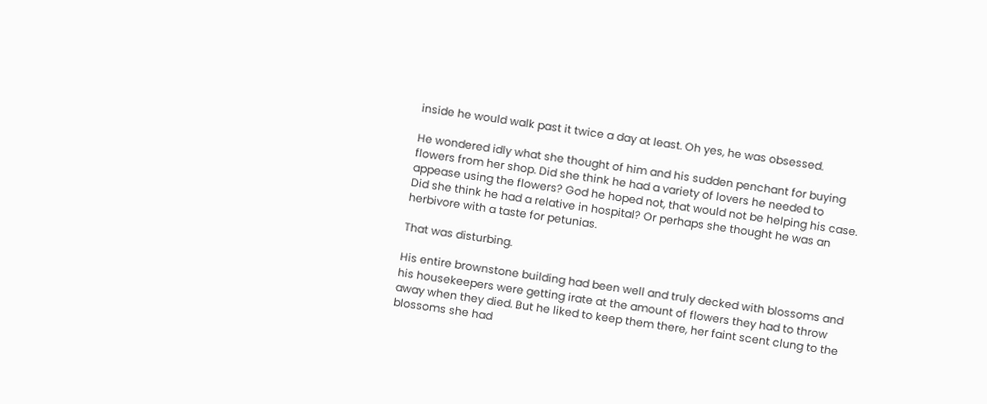inside he would walk past it twice a day at least. Oh yes, he was obsessed.

He wondered idly what she thought of him and his sudden penchant for buying flowers from her shop. Did she think he had a variety of lovers he needed to appease using the flowers? God he hoped not, that would not be helping his case. Did she think he had a relative in hospital? Or perhaps she thought he was an herbivore with a taste for petunias.

That was disturbing.

His entire brownstone building had been well and truly decked with blossoms and his housekeepers were getting irate at the amount of flowers they had to throw away when they died. But he liked to keep them there, her faint scent clung to the blossoms she had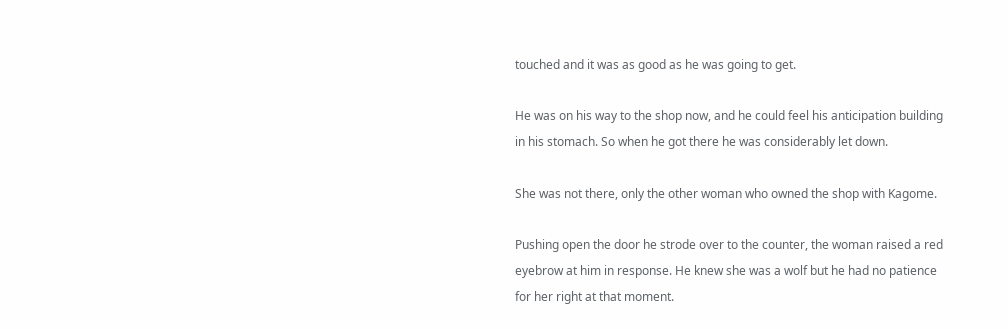touched and it was as good as he was going to get.

He was on his way to the shop now, and he could feel his anticipation building in his stomach. So when he got there he was considerably let down.

She was not there, only the other woman who owned the shop with Kagome.

Pushing open the door he strode over to the counter, the woman raised a red eyebrow at him in response. He knew she was a wolf but he had no patience for her right at that moment.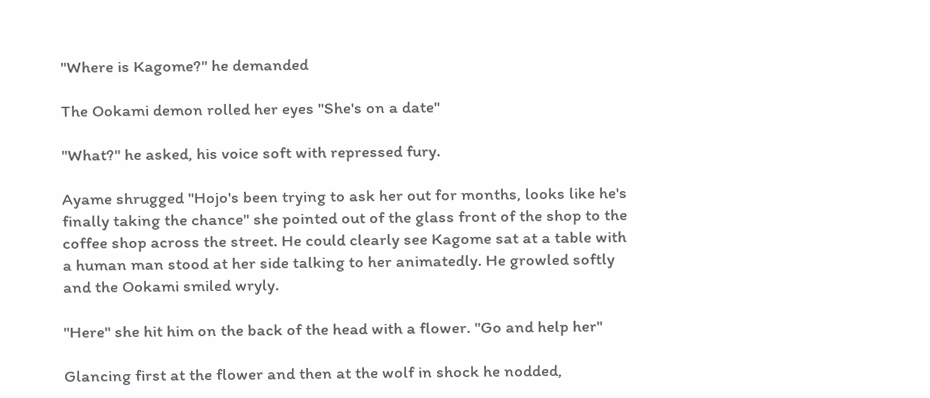"Where is Kagome?" he demanded

The Ookami demon rolled her eyes "She's on a date"

"What?" he asked, his voice soft with repressed fury.

Ayame shrugged "Hojo's been trying to ask her out for months, looks like he's finally taking the chance" she pointed out of the glass front of the shop to the coffee shop across the street. He could clearly see Kagome sat at a table with a human man stood at her side talking to her animatedly. He growled softly and the Ookami smiled wryly.

"Here" she hit him on the back of the head with a flower. "Go and help her"

Glancing first at the flower and then at the wolf in shock he nodded,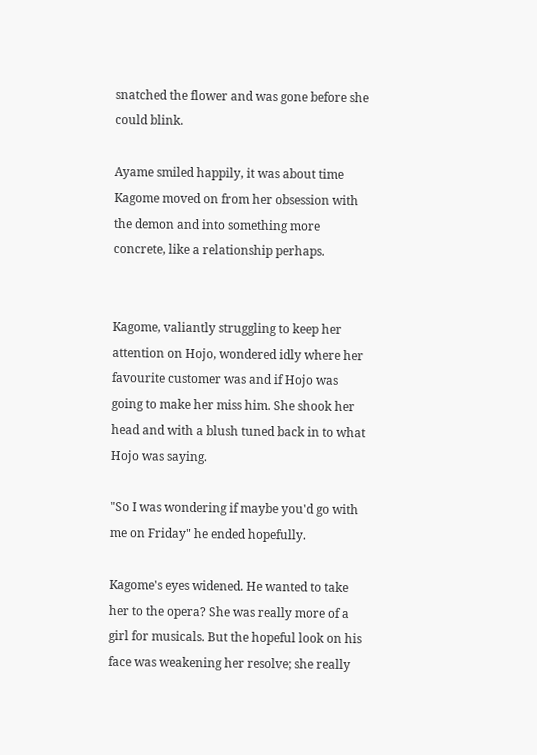snatched the flower and was gone before she could blink.

Ayame smiled happily, it was about time Kagome moved on from her obsession with the demon and into something more concrete, like a relationship perhaps.


Kagome, valiantly struggling to keep her attention on Hojo, wondered idly where her favourite customer was and if Hojo was going to make her miss him. She shook her head and with a blush tuned back in to what Hojo was saying.

"So I was wondering if maybe you'd go with me on Friday" he ended hopefully.

Kagome's eyes widened. He wanted to take her to the opera? She was really more of a girl for musicals. But the hopeful look on his face was weakening her resolve; she really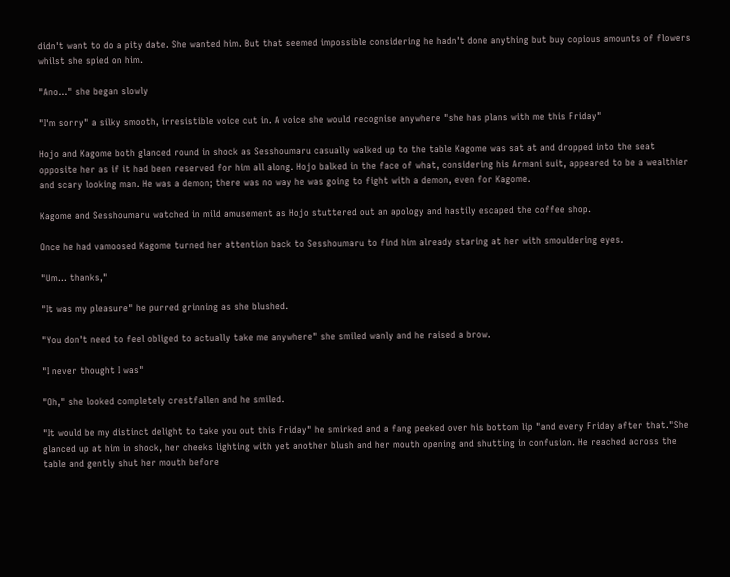didn't want to do a pity date. She wanted him. But that seemed impossible considering he hadn't done anything but buy copious amounts of flowers whilst she spied on him.

"Ano..." she began slowly

"I'm sorry" a silky smooth, irresistible voice cut in. A voice she would recognise anywhere "she has plans with me this Friday"

Hojo and Kagome both glanced round in shock as Sesshoumaru casually walked up to the table Kagome was sat at and dropped into the seat opposite her as if it had been reserved for him all along. Hojo balked in the face of what, considering his Armani suit, appeared to be a wealthier and scary looking man. He was a demon; there was no way he was going to fight with a demon, even for Kagome.

Kagome and Sesshoumaru watched in mild amusement as Hojo stuttered out an apology and hastily escaped the coffee shop.

Once he had vamoosed Kagome turned her attention back to Sesshoumaru to find him already staring at her with smouldering eyes.

"Um... thanks,"

"It was my pleasure" he purred grinning as she blushed.

"You don't need to feel obliged to actually take me anywhere" she smiled wanly and he raised a brow.

"I never thought I was"

"Oh," she looked completely crestfallen and he smiled.

"It would be my distinct delight to take you out this Friday" he smirked and a fang peeked over his bottom lip "and every Friday after that."She glanced up at him in shock, her cheeks lighting with yet another blush and her mouth opening and shutting in confusion. He reached across the table and gently shut her mouth before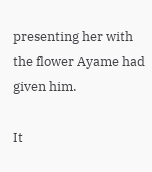presenting her with the flower Ayame had given him.

It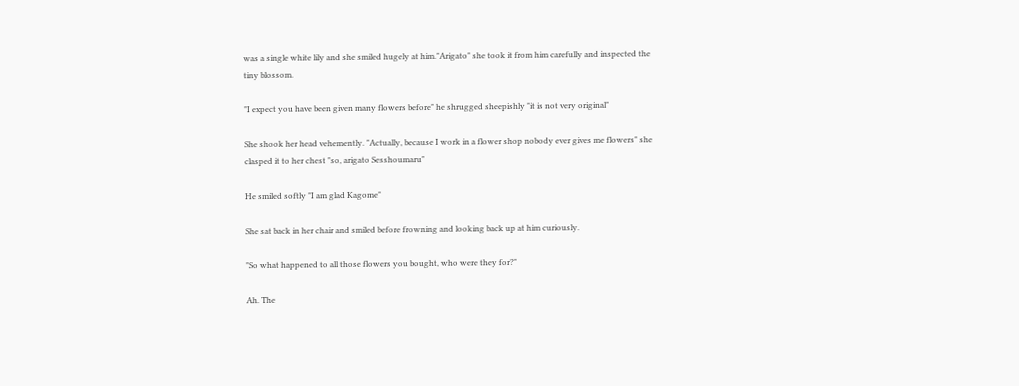was a single white lily and she smiled hugely at him."Arigato" she took it from him carefully and inspected the tiny blossom.

"I expect you have been given many flowers before" he shrugged sheepishly "it is not very original"

She shook her head vehemently. "Actually, because I work in a flower shop nobody ever gives me flowers" she clasped it to her chest "so, arigato Sesshoumaru"

He smiled softly "I am glad Kagome"

She sat back in her chair and smiled before frowning and looking back up at him curiously.

"So what happened to all those flowers you bought, who were they for?"

Ah. The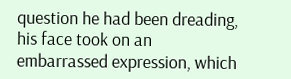question he had been dreading, his face took on an embarrassed expression, which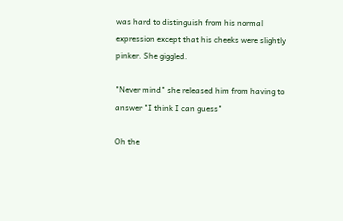was hard to distinguish from his normal expression except that his cheeks were slightly pinker. She giggled.

"Never mind" she released him from having to answer "I think I can guess"

Oh the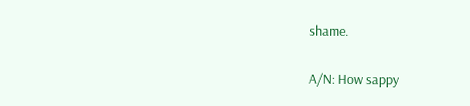shame.

A/N: How sappy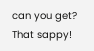can you get? That sappy!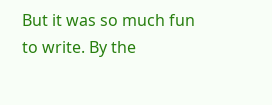But it was so much fun to write. By the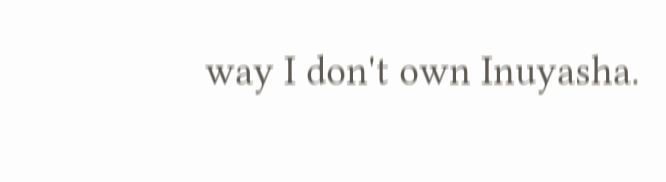way I don't own Inuyasha.